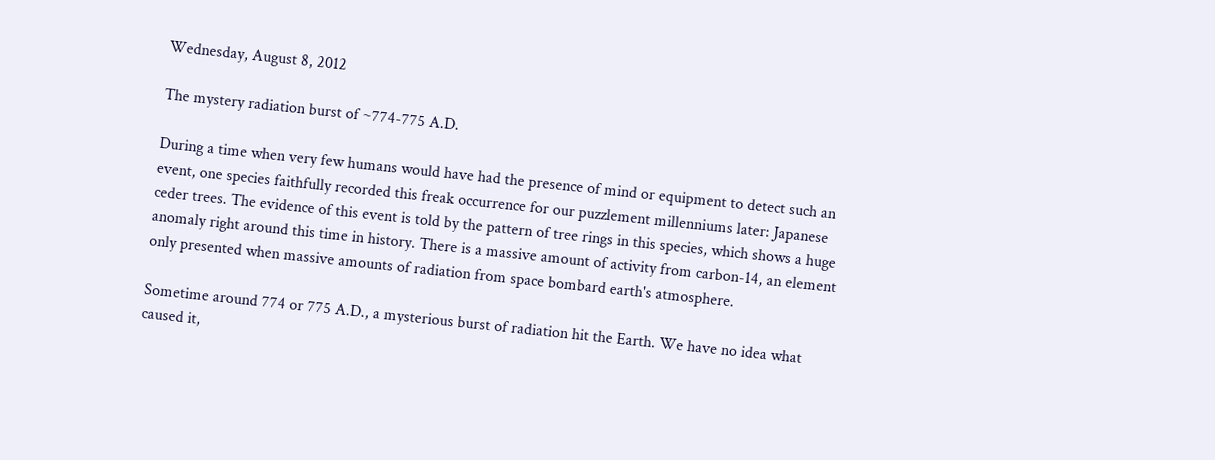Wednesday, August 8, 2012

The mystery radiation burst of ~774-775 A.D.

During a time when very few humans would have had the presence of mind or equipment to detect such an event, one species faithfully recorded this freak occurrence for our puzzlement millenniums later: Japanese ceder trees. The evidence of this event is told by the pattern of tree rings in this species, which shows a huge anomaly right around this time in history. There is a massive amount of activity from carbon-14, an element only presented when massive amounts of radiation from space bombard earth's atmosphere.

Sometime around 774 or 775 A.D., a mysterious burst of radiation hit the Earth. We have no idea what caused it,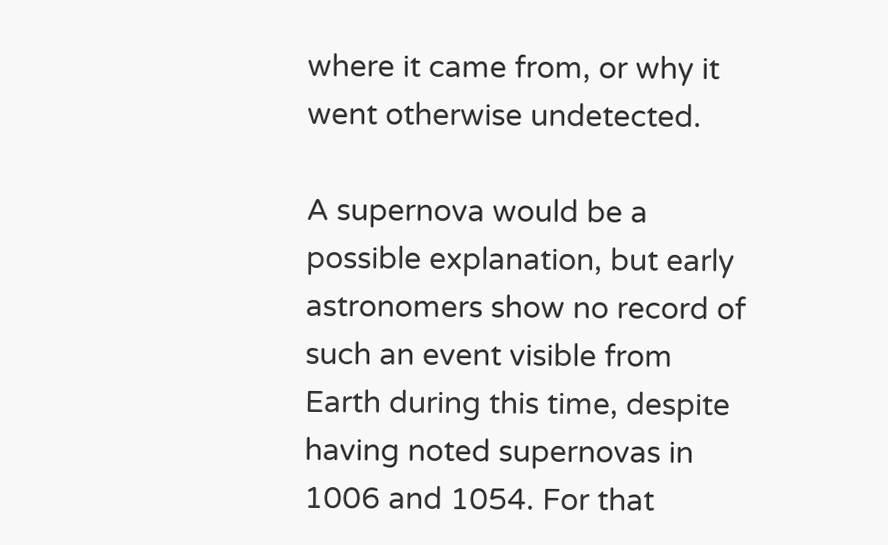where it came from, or why it went otherwise undetected.

A supernova would be a possible explanation, but early astronomers show no record of such an event visible from Earth during this time, despite having noted supernovas in 1006 and 1054. For that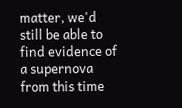matter, we'd still be able to find evidence of a supernova from this time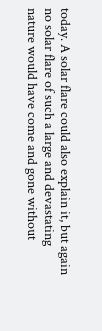today. A solar flare could also explain it, but again no solar flare of such a large and devastating nature would have come and gone without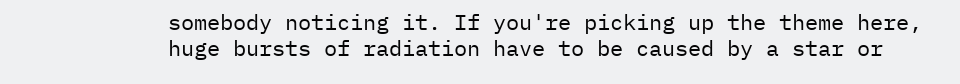somebody noticing it. If you're picking up the theme here, huge bursts of radiation have to be caused by a star or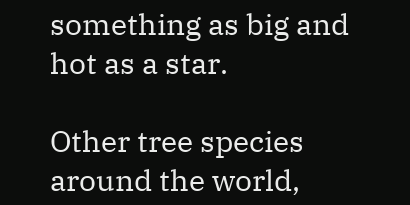something as big and hot as a star.

Other tree species around the world,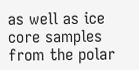as well as ice core samples from the polar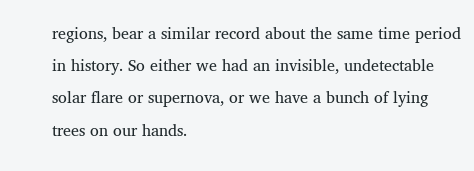regions, bear a similar record about the same time period in history. So either we had an invisible, undetectable solar flare or supernova, or we have a bunch of lying trees on our hands.